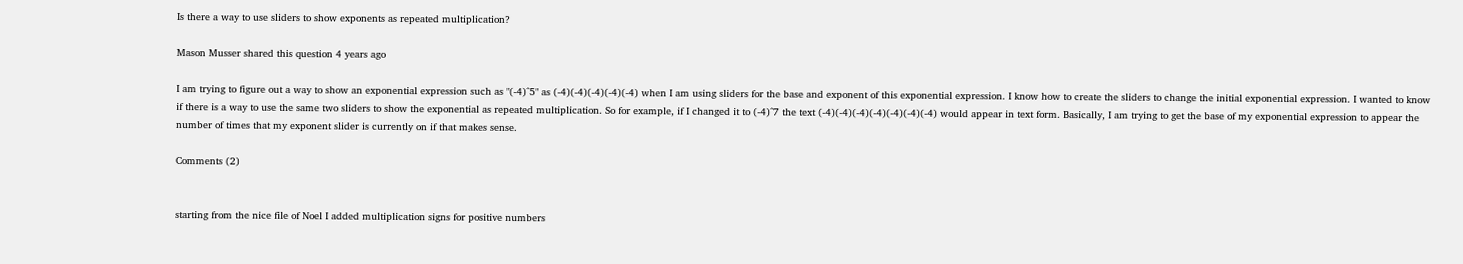Is there a way to use sliders to show exponents as repeated multiplication?

Mason Musser shared this question 4 years ago

I am trying to figure out a way to show an exponential expression such as "(-4)^5" as (-4)(-4)(-4)(-4)(-4) when I am using sliders for the base and exponent of this exponential expression. I know how to create the sliders to change the initial exponential expression. I wanted to know if there is a way to use the same two sliders to show the exponential as repeated multiplication. So for example, if I changed it to (-4)^7 the text (-4)(-4)(-4)(-4)(-4)(-4)(-4) would appear in text form. Basically, I am trying to get the base of my exponential expression to appear the number of times that my exponent slider is currently on if that makes sense.

Comments (2)


starting from the nice file of Noel I added multiplication signs for positive numbers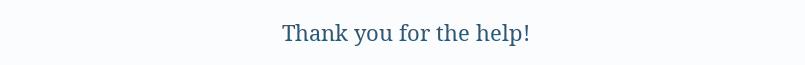Thank you for the help!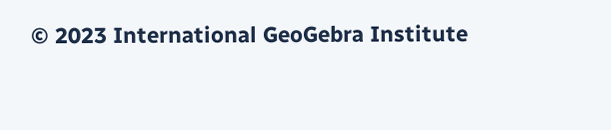© 2023 International GeoGebra Institute